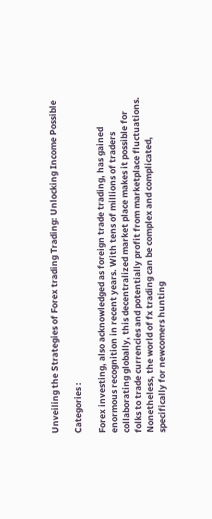Unveiling the Strategies of Forex trading Trading: Unlocking Income Possible

Categories :

Forex investing, also acknowledged as foreign trade trading, has gained enormous recognition in recent years. With tens of millions of traders collaborating globally, this decentralized market place makes it possible for folks to trade currencies and potentially profit from marketplace fluctuations. Nonetheless, the world of fx trading can be complex and complicated, specifically for newcomers hunting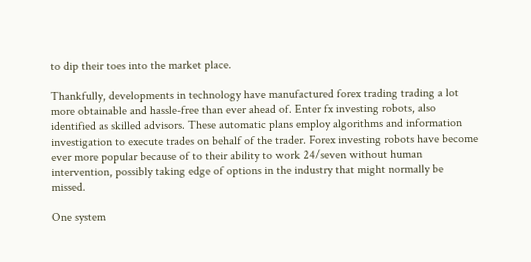to dip their toes into the market place.

Thankfully, developments in technology have manufactured forex trading trading a lot more obtainable and hassle-free than ever ahead of. Enter fx investing robots, also identified as skilled advisors. These automatic plans employ algorithms and information investigation to execute trades on behalf of the trader. Forex investing robots have become ever more popular because of to their ability to work 24/seven without human intervention, possibly taking edge of options in the industry that might normally be missed.

One system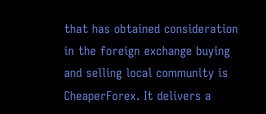that has obtained consideration in the foreign exchange buying and selling local community is CheaperForex. It delivers a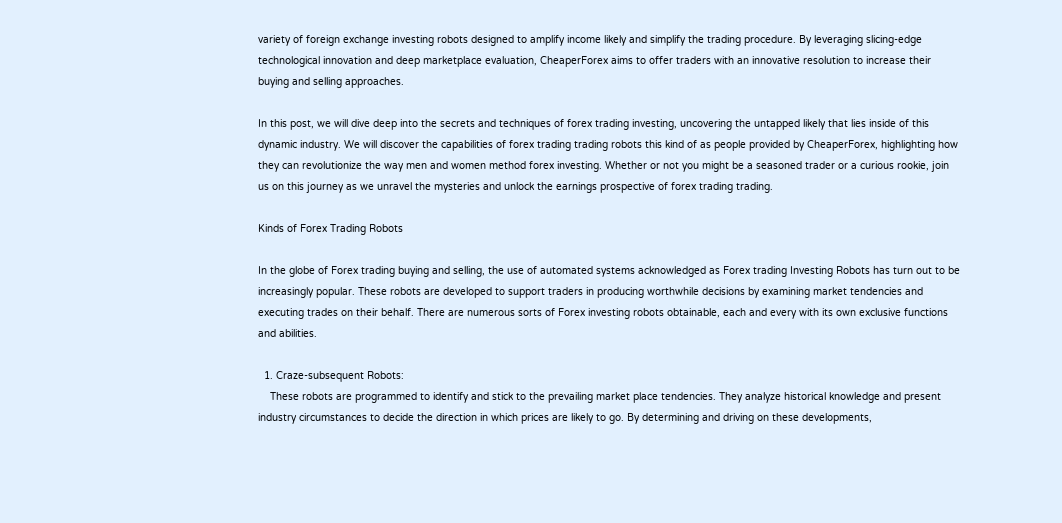variety of foreign exchange investing robots designed to amplify income likely and simplify the trading procedure. By leveraging slicing-edge technological innovation and deep marketplace evaluation, CheaperForex aims to offer traders with an innovative resolution to increase their buying and selling approaches.

In this post, we will dive deep into the secrets and techniques of forex trading investing, uncovering the untapped likely that lies inside of this dynamic industry. We will discover the capabilities of forex trading trading robots this kind of as people provided by CheaperForex, highlighting how they can revolutionize the way men and women method forex investing. Whether or not you might be a seasoned trader or a curious rookie, join us on this journey as we unravel the mysteries and unlock the earnings prospective of forex trading trading.

Kinds of Forex Trading Robots

In the globe of Forex trading buying and selling, the use of automated systems acknowledged as Forex trading Investing Robots has turn out to be increasingly popular. These robots are developed to support traders in producing worthwhile decisions by examining market tendencies and executing trades on their behalf. There are numerous sorts of Forex investing robots obtainable, each and every with its own exclusive functions and abilities.

  1. Craze-subsequent Robots:
    These robots are programmed to identify and stick to the prevailing market place tendencies. They analyze historical knowledge and present industry circumstances to decide the direction in which prices are likely to go. By determining and driving on these developments,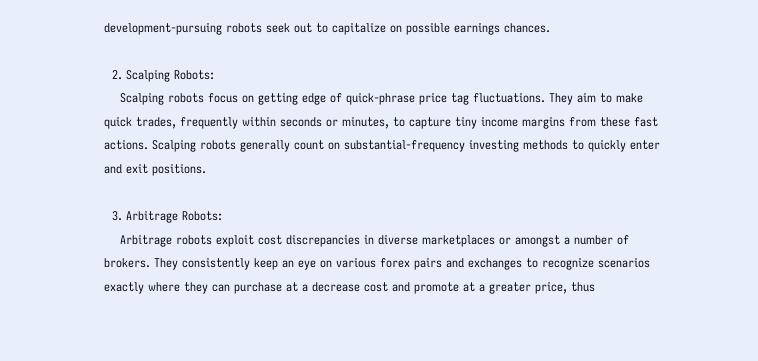development-pursuing robots seek out to capitalize on possible earnings chances.

  2. Scalping Robots:
    Scalping robots focus on getting edge of quick-phrase price tag fluctuations. They aim to make quick trades, frequently within seconds or minutes, to capture tiny income margins from these fast actions. Scalping robots generally count on substantial-frequency investing methods to quickly enter and exit positions.

  3. Arbitrage Robots:
    Arbitrage robots exploit cost discrepancies in diverse marketplaces or amongst a number of brokers. They consistently keep an eye on various forex pairs and exchanges to recognize scenarios exactly where they can purchase at a decrease cost and promote at a greater price, thus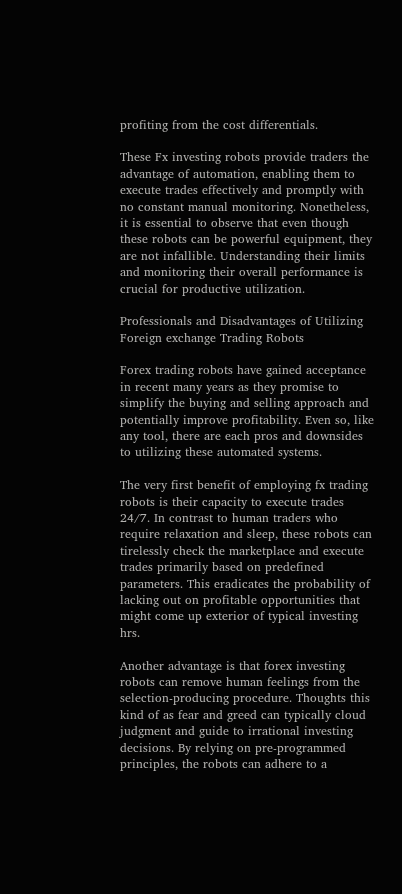profiting from the cost differentials.

These Fx investing robots provide traders the advantage of automation, enabling them to execute trades effectively and promptly with no constant manual monitoring. Nonetheless, it is essential to observe that even though these robots can be powerful equipment, they are not infallible. Understanding their limits and monitoring their overall performance is crucial for productive utilization.

Professionals and Disadvantages of Utilizing Foreign exchange Trading Robots

Forex trading robots have gained acceptance in recent many years as they promise to simplify the buying and selling approach and potentially improve profitability. Even so, like any tool, there are each pros and downsides to utilizing these automated systems.

The very first benefit of employing fx trading robots is their capacity to execute trades 24/7. In contrast to human traders who require relaxation and sleep, these robots can tirelessly check the marketplace and execute trades primarily based on predefined parameters. This eradicates the probability of lacking out on profitable opportunities that might come up exterior of typical investing hrs.

Another advantage is that forex investing robots can remove human feelings from the selection-producing procedure. Thoughts this kind of as fear and greed can typically cloud judgment and guide to irrational investing decisions. By relying on pre-programmed principles, the robots can adhere to a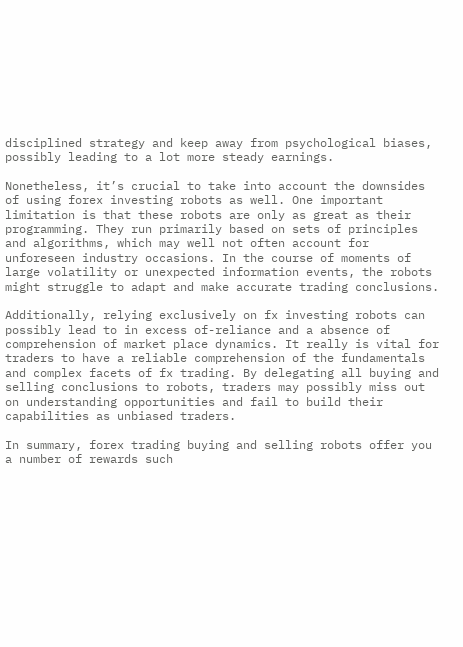disciplined strategy and keep away from psychological biases, possibly leading to a lot more steady earnings.

Nonetheless, it’s crucial to take into account the downsides of using forex investing robots as well. One important limitation is that these robots are only as great as their programming. They run primarily based on sets of principles and algorithms, which may well not often account for unforeseen industry occasions. In the course of moments of large volatility or unexpected information events, the robots might struggle to adapt and make accurate trading conclusions.

Additionally, relying exclusively on fx investing robots can possibly lead to in excess of-reliance and a absence of comprehension of market place dynamics. It really is vital for traders to have a reliable comprehension of the fundamentals and complex facets of fx trading. By delegating all buying and selling conclusions to robots, traders may possibly miss out on understanding opportunities and fail to build their capabilities as unbiased traders.

In summary, forex trading buying and selling robots offer you a number of rewards such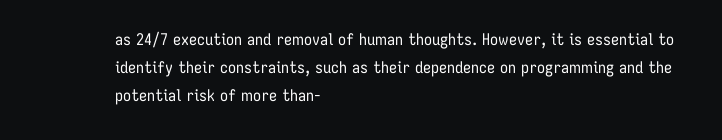as 24/7 execution and removal of human thoughts. However, it is essential to identify their constraints, such as their dependence on programming and the potential risk of more than-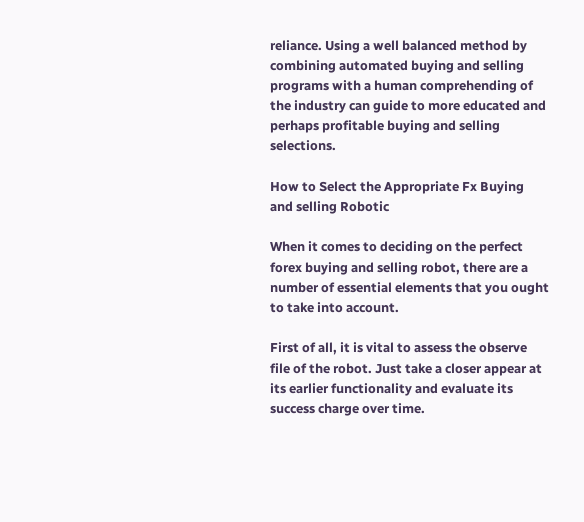reliance. Using a well balanced method by combining automated buying and selling programs with a human comprehending of the industry can guide to more educated and perhaps profitable buying and selling selections.

How to Select the Appropriate Fx Buying and selling Robotic

When it comes to deciding on the perfect forex buying and selling robot, there are a number of essential elements that you ought to take into account.

First of all, it is vital to assess the observe file of the robot. Just take a closer appear at its earlier functionality and evaluate its success charge over time.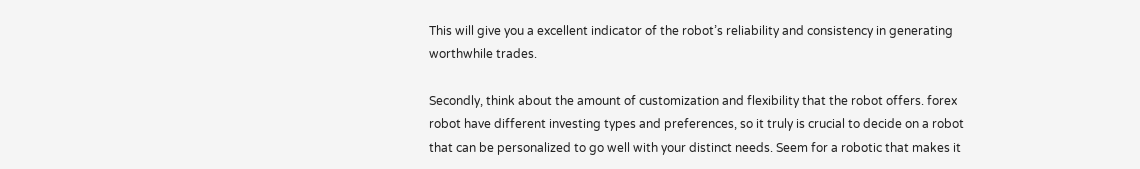This will give you a excellent indicator of the robot’s reliability and consistency in generating worthwhile trades.

Secondly, think about the amount of customization and flexibility that the robot offers. forex robot have different investing types and preferences, so it truly is crucial to decide on a robot that can be personalized to go well with your distinct needs. Seem for a robotic that makes it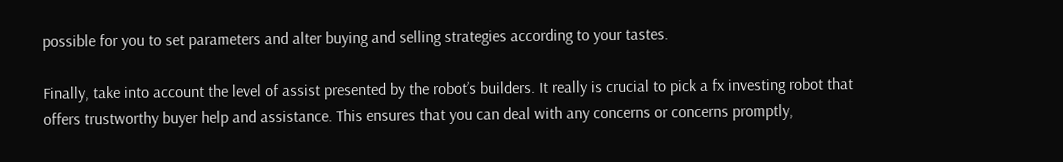possible for you to set parameters and alter buying and selling strategies according to your tastes.

Finally, take into account the level of assist presented by the robot’s builders. It really is crucial to pick a fx investing robot that offers trustworthy buyer help and assistance. This ensures that you can deal with any concerns or concerns promptly,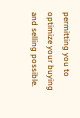permitting you to optimize your buying and selling possible.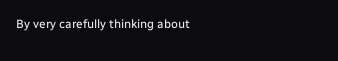By very carefully thinking about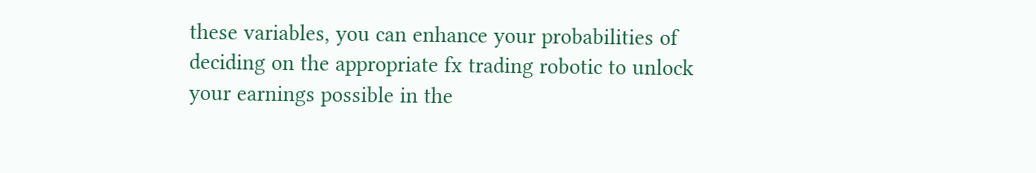these variables, you can enhance your probabilities of deciding on the appropriate fx trading robotic to unlock your earnings possible in the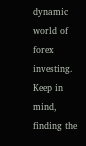dynamic world of forex investing. Keep in mind, finding the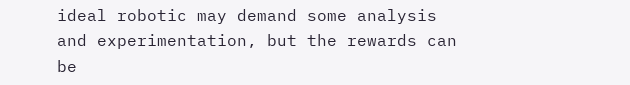ideal robotic may demand some analysis and experimentation, but the rewards can be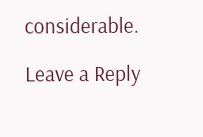considerable.

Leave a Reply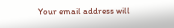Your email address will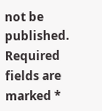not be published. Required fields are marked *